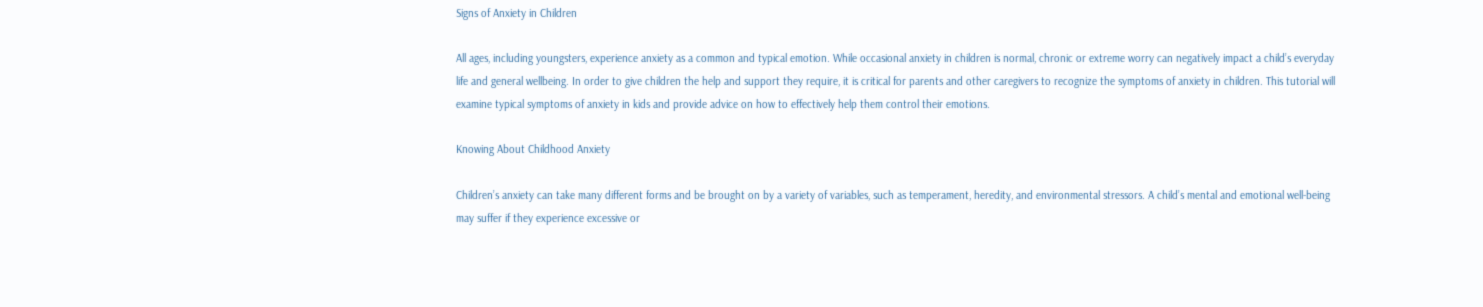Signs of Anxiety in Children

All ages, including youngsters, experience anxiety as a common and typical emotion. While occasional anxiety in children is normal, chronic or extreme worry can negatively impact a child’s everyday life and general wellbeing. In order to give children the help and support they require, it is critical for parents and other caregivers to recognize the symptoms of anxiety in children. This tutorial will examine typical symptoms of anxiety in kids and provide advice on how to effectively help them control their emotions.

Knowing About Childhood Anxiety

Children’s anxiety can take many different forms and be brought on by a variety of variables, such as temperament, heredity, and environmental stressors. A child’s mental and emotional well-being may suffer if they experience excessive or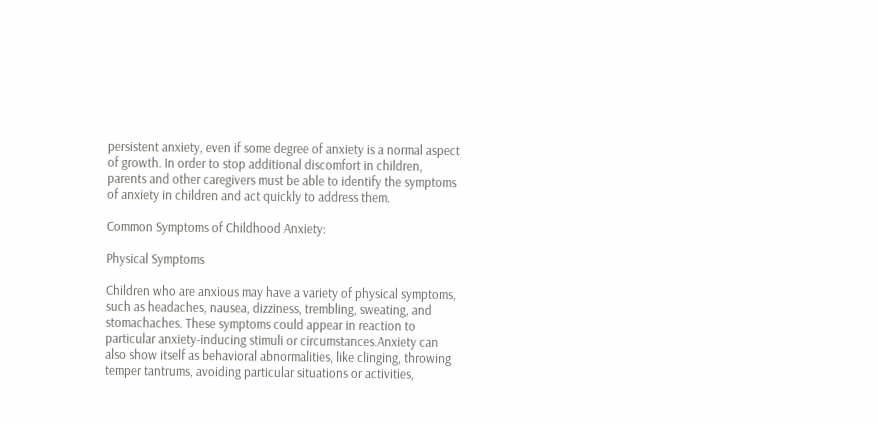persistent anxiety, even if some degree of anxiety is a normal aspect of growth. In order to stop additional discomfort in children, parents and other caregivers must be able to identify the symptoms of anxiety in children and act quickly to address them.

Common Symptoms of Childhood Anxiety:

Physical Symptoms

Children who are anxious may have a variety of physical symptoms, such as headaches, nausea, dizziness, trembling, sweating, and stomachaches. These symptoms could appear in reaction to particular anxiety-inducing stimuli or circumstances.Anxiety can also show itself as behavioral abnormalities, like clinging, throwing temper tantrums, avoiding particular situations or activities,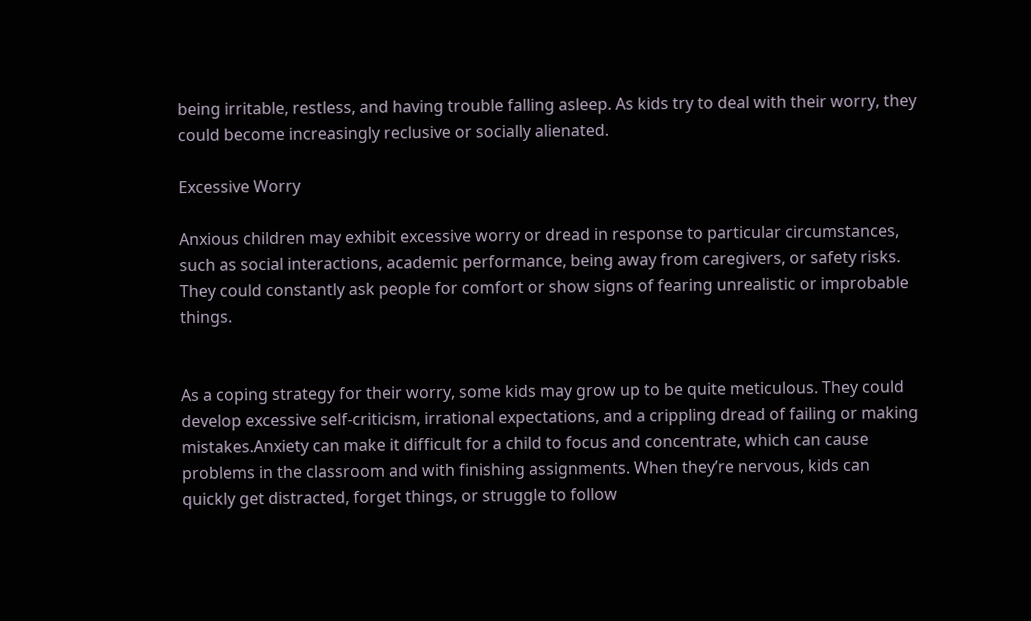being irritable, restless, and having trouble falling asleep. As kids try to deal with their worry, they could become increasingly reclusive or socially alienated.

Excessive Worry

Anxious children may exhibit excessive worry or dread in response to particular circumstances, such as social interactions, academic performance, being away from caregivers, or safety risks. They could constantly ask people for comfort or show signs of fearing unrealistic or improbable things.


As a coping strategy for their worry, some kids may grow up to be quite meticulous. They could develop excessive self-criticism, irrational expectations, and a crippling dread of failing or making mistakes.Anxiety can make it difficult for a child to focus and concentrate, which can cause problems in the classroom and with finishing assignments. When they’re nervous, kids can quickly get distracted, forget things, or struggle to follow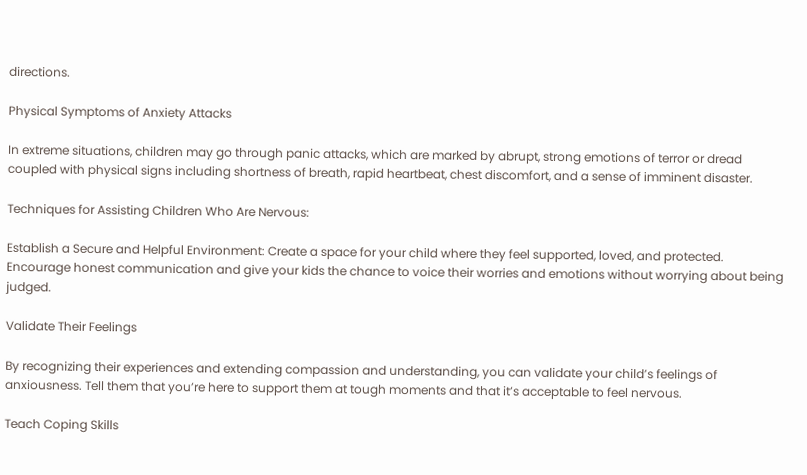directions.

Physical Symptoms of Anxiety Attacks

In extreme situations, children may go through panic attacks, which are marked by abrupt, strong emotions of terror or dread coupled with physical signs including shortness of breath, rapid heartbeat, chest discomfort, and a sense of imminent disaster.

Techniques for Assisting Children Who Are Nervous:

Establish a Secure and Helpful Environment: Create a space for your child where they feel supported, loved, and protected. Encourage honest communication and give your kids the chance to voice their worries and emotions without worrying about being judged.

Validate Their Feelings

By recognizing their experiences and extending compassion and understanding, you can validate your child’s feelings of anxiousness. Tell them that you’re here to support them at tough moments and that it’s acceptable to feel nervous.

Teach Coping Skills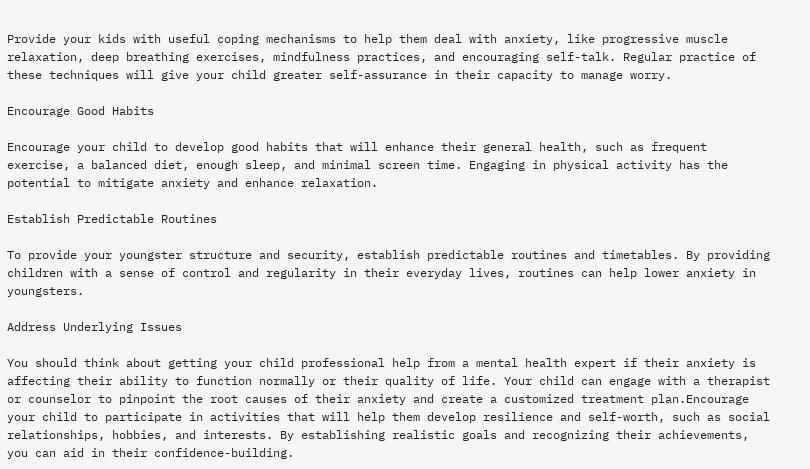Provide your kids with useful coping mechanisms to help them deal with anxiety, like progressive muscle relaxation, deep breathing exercises, mindfulness practices, and encouraging self-talk. Regular practice of these techniques will give your child greater self-assurance in their capacity to manage worry.

Encourage Good Habits

Encourage your child to develop good habits that will enhance their general health, such as frequent exercise, a balanced diet, enough sleep, and minimal screen time. Engaging in physical activity has the potential to mitigate anxiety and enhance relaxation.

Establish Predictable Routines

To provide your youngster structure and security, establish predictable routines and timetables. By providing children with a sense of control and regularity in their everyday lives, routines can help lower anxiety in youngsters.

Address Underlying Issues

You should think about getting your child professional help from a mental health expert if their anxiety is affecting their ability to function normally or their quality of life. Your child can engage with a therapist or counselor to pinpoint the root causes of their anxiety and create a customized treatment plan.Encourage your child to participate in activities that will help them develop resilience and self-worth, such as social relationships, hobbies, and interests. By establishing realistic goals and recognizing their achievements, you can aid in their confidence-building.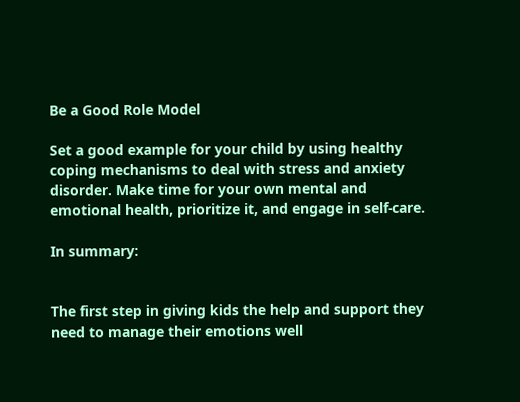Be a Good Role Model

Set a good example for your child by using healthy coping mechanisms to deal with stress and anxiety disorder. Make time for your own mental and emotional health, prioritize it, and engage in self-care.

In summary:


The first step in giving kids the help and support they need to manage their emotions well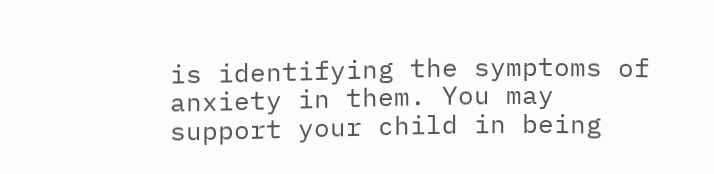is identifying the symptoms of anxiety in them. You may support your child in being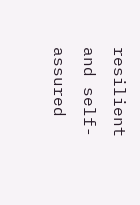resilient and self-assured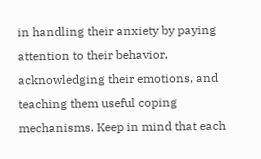in handling their anxiety by paying attention to their behavior, acknowledging their emotions, and teaching them useful coping mechanisms. Keep in mind that each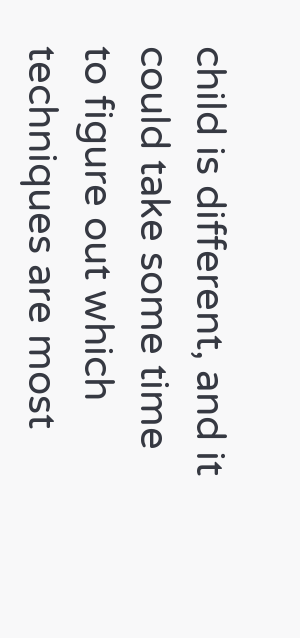child is different, and it could take some time to figure out which techniques are most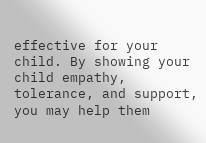effective for your child. By showing your child empathy, tolerance, and support, you may help them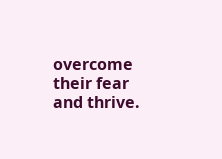overcome their fear and thrive.